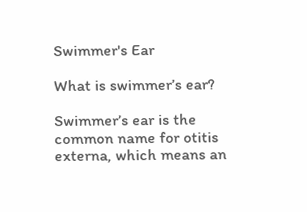Swimmer's Ear

What is swimmer’s ear?

Swimmer’s ear is the common name for otitis externa, which means an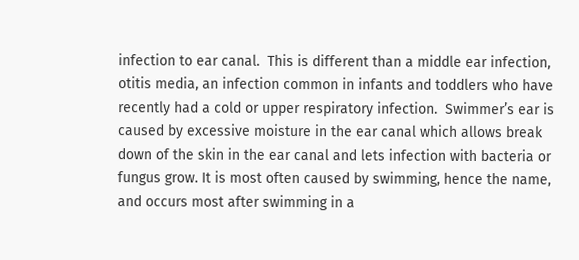infection to ear canal.  This is different than a middle ear infection, otitis media, an infection common in infants and toddlers who have recently had a cold or upper respiratory infection.  Swimmer’s ear is caused by excessive moisture in the ear canal which allows break down of the skin in the ear canal and lets infection with bacteria or fungus grow. It is most often caused by swimming, hence the name, and occurs most after swimming in a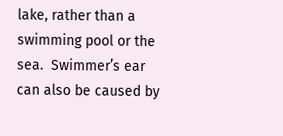lake, rather than a swimming pool or the sea.  Swimmer’s ear can also be caused by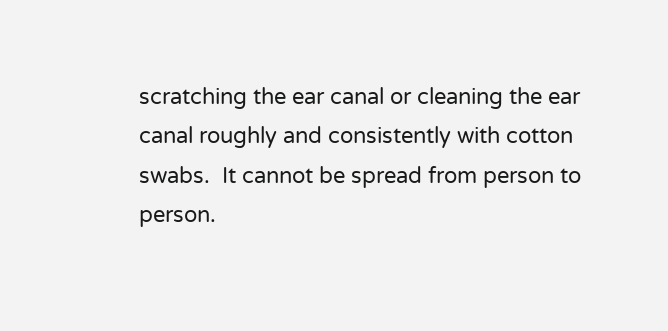scratching the ear canal or cleaning the ear canal roughly and consistently with cotton swabs.  It cannot be spread from person to person.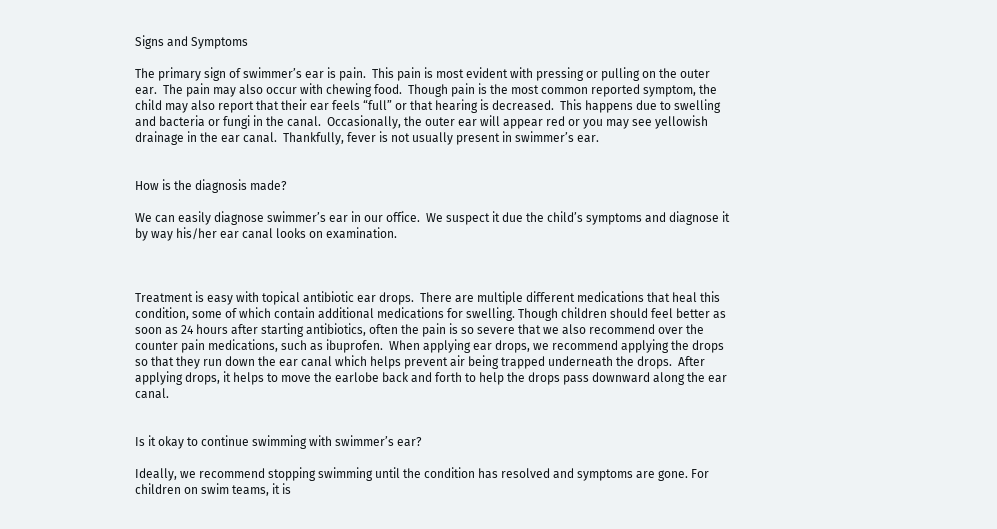Signs and Symptoms

The primary sign of swimmer’s ear is pain.  This pain is most evident with pressing or pulling on the outer ear.  The pain may also occur with chewing food.  Though pain is the most common reported symptom, the child may also report that their ear feels “full” or that hearing is decreased.  This happens due to swelling and bacteria or fungi in the canal.  Occasionally, the outer ear will appear red or you may see yellowish drainage in the ear canal.  Thankfully, fever is not usually present in swimmer’s ear.


How is the diagnosis made?

We can easily diagnose swimmer’s ear in our office.  We suspect it due the child’s symptoms and diagnose it by way his/her ear canal looks on examination.



Treatment is easy with topical antibiotic ear drops.  There are multiple different medications that heal this condition, some of which contain additional medications for swelling. Though children should feel better as soon as 24 hours after starting antibiotics, often the pain is so severe that we also recommend over the counter pain medications, such as ibuprofen.  When applying ear drops, we recommend applying the drops so that they run down the ear canal which helps prevent air being trapped underneath the drops.  After applying drops, it helps to move the earlobe back and forth to help the drops pass downward along the ear canal.


Is it okay to continue swimming with swimmer’s ear?

Ideally, we recommend stopping swimming until the condition has resolved and symptoms are gone. For children on swim teams, it is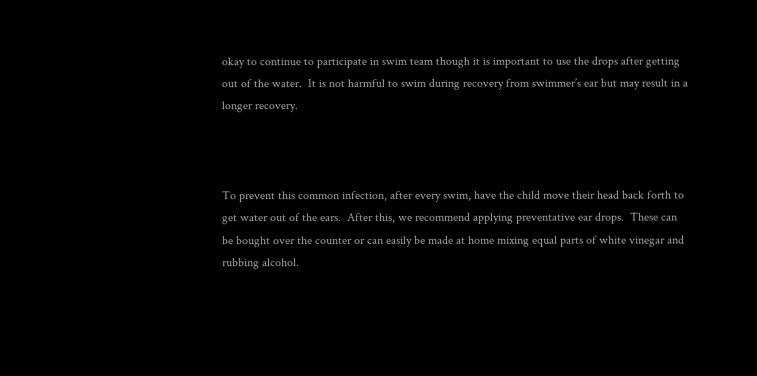okay to continue to participate in swim team though it is important to use the drops after getting out of the water.  It is not harmful to swim during recovery from swimmer’s ear but may result in a longer recovery.



To prevent this common infection, after every swim, have the child move their head back forth to get water out of the ears.  After this, we recommend applying preventative ear drops.  These can be bought over the counter or can easily be made at home mixing equal parts of white vinegar and rubbing alcohol.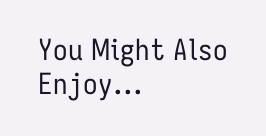You Might Also Enjoy...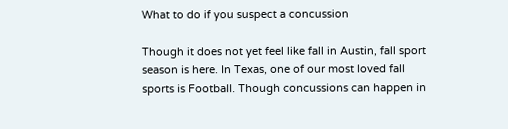What to do if you suspect a concussion

Though it does not yet feel like fall in Austin, fall sport season is here. In Texas, one of our most loved fall sports is Football. Though concussions can happen in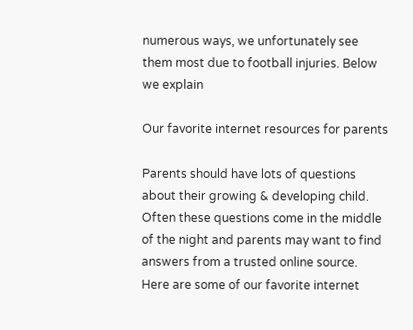numerous ways, we unfortunately see them most due to football injuries. Below we explain

Our favorite internet resources for parents

Parents should have lots of questions about their growing & developing child. Often these questions come in the middle of the night and parents may want to find answers from a trusted online source. Here are some of our favorite internet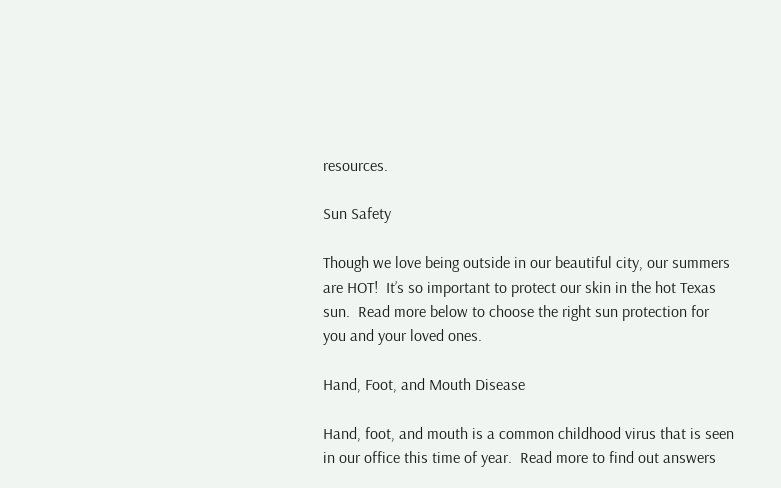resources.

Sun Safety

Though we love being outside in our beautiful city, our summers are HOT!  It’s so important to protect our skin in the hot Texas sun.  Read more below to choose the right sun protection for you and your loved ones.

Hand, Foot, and Mouth Disease

Hand, foot, and mouth is a common childhood virus that is seen in our office this time of year.  Read more to find out answers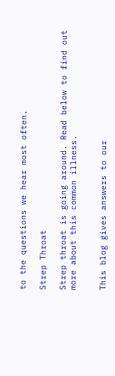to the questions we hear most often.

Strep Throat

Strep throat is going around. Read below to find out more about this common illness.


This blog gives answers to our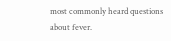most commonly heard questions about fever.